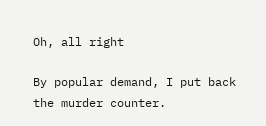Oh, all right

By popular demand, I put back the murder counter.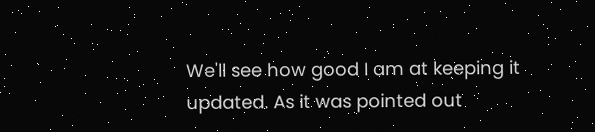We'll see how good I am at keeping it updated. As it was pointed out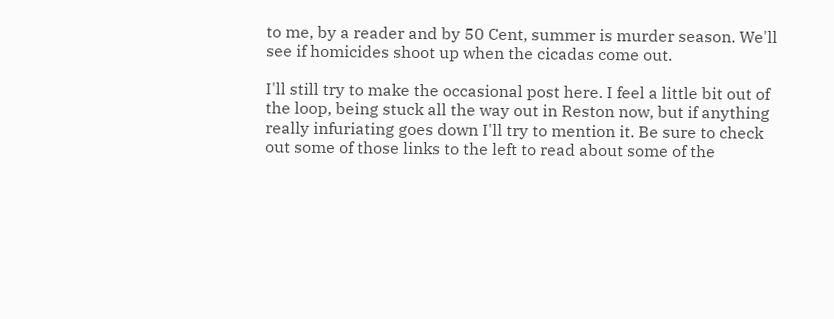to me, by a reader and by 50 Cent, summer is murder season. We'll see if homicides shoot up when the cicadas come out.

I'll still try to make the occasional post here. I feel a little bit out of the loop, being stuck all the way out in Reston now, but if anything really infuriating goes down I'll try to mention it. Be sure to check out some of those links to the left to read about some of the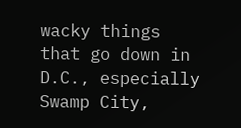wacky things that go down in D.C., especially Swamp City,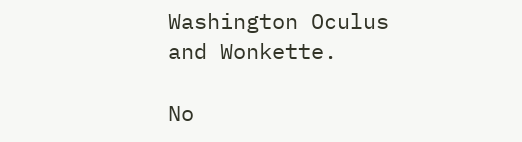Washington Oculus and Wonkette.

No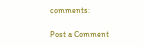comments:

Post a Comment